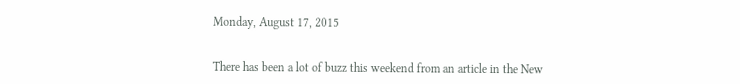Monday, August 17, 2015


There has been a lot of buzz this weekend from an article in the New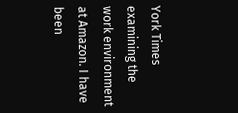York Times examining the work environment at Amazon. I have been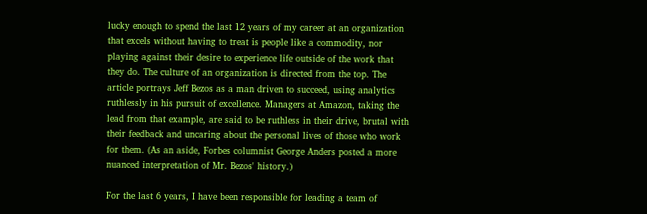lucky enough to spend the last 12 years of my career at an organization that excels without having to treat is people like a commodity, nor playing against their desire to experience life outside of the work that they do. The culture of an organization is directed from the top. The article portrays Jeff Bezos as a man driven to succeed, using analytics ruthlessly in his pursuit of excellence. Managers at Amazon, taking the lead from that example, are said to be ruthless in their drive, brutal with their feedback and uncaring about the personal lives of those who work for them. (As an aside, Forbes columnist George Anders posted a more nuanced interpretation of Mr. Bezos' history.)

For the last 6 years, I have been responsible for leading a team of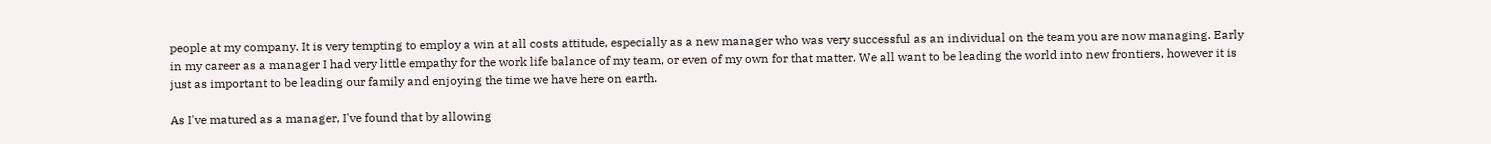people at my company. It is very tempting to employ a win at all costs attitude, especially as a new manager who was very successful as an individual on the team you are now managing. Early in my career as a manager I had very little empathy for the work life balance of my team, or even of my own for that matter. We all want to be leading the world into new frontiers, however it is just as important to be leading our family and enjoying the time we have here on earth.

As I've matured as a manager, I've found that by allowing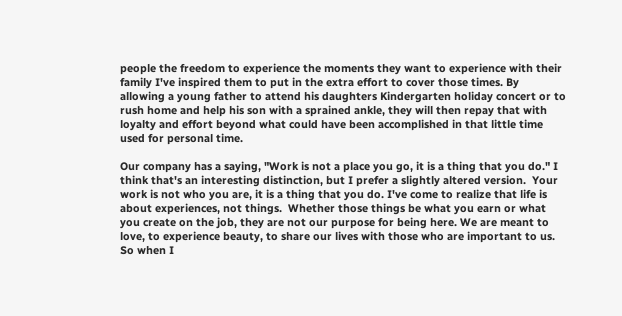people the freedom to experience the moments they want to experience with their family I've inspired them to put in the extra effort to cover those times. By allowing a young father to attend his daughters Kindergarten holiday concert or to rush home and help his son with a sprained ankle, they will then repay that with loyalty and effort beyond what could have been accomplished in that little time used for personal time.

Our company has a saying, "Work is not a place you go, it is a thing that you do." I think that's an interesting distinction, but I prefer a slightly altered version.  Your work is not who you are, it is a thing that you do. I've come to realize that life is about experiences, not things.  Whether those things be what you earn or what you create on the job, they are not our purpose for being here. We are meant to love, to experience beauty, to share our lives with those who are important to us. So when I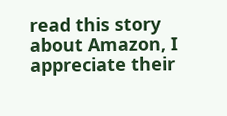read this story about Amazon, I appreciate their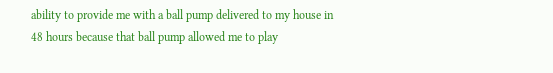ability to provide me with a ball pump delivered to my house in 48 hours because that ball pump allowed me to play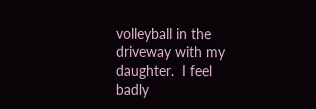volleyball in the driveway with my daughter.  I feel badly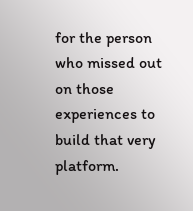for the person who missed out on those experiences to build that very platform.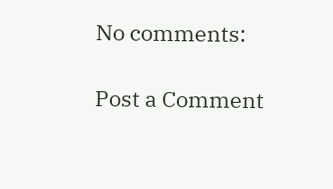No comments:

Post a Comment